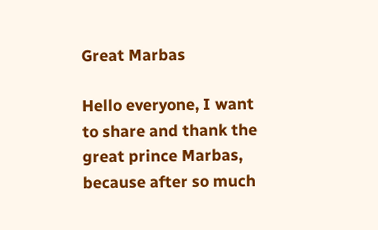Great Marbas

Hello everyone, I want to share and thank the great prince Marbas, because after so much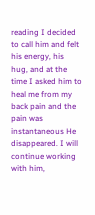reading I decided to call him and felt his energy, his hug, and at the time I asked him to heal me from my back pain and the pain was instantaneous He disappeared. I will continue working with him,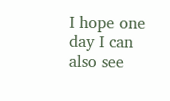I hope one day I can also see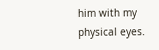him with my physical eyes.